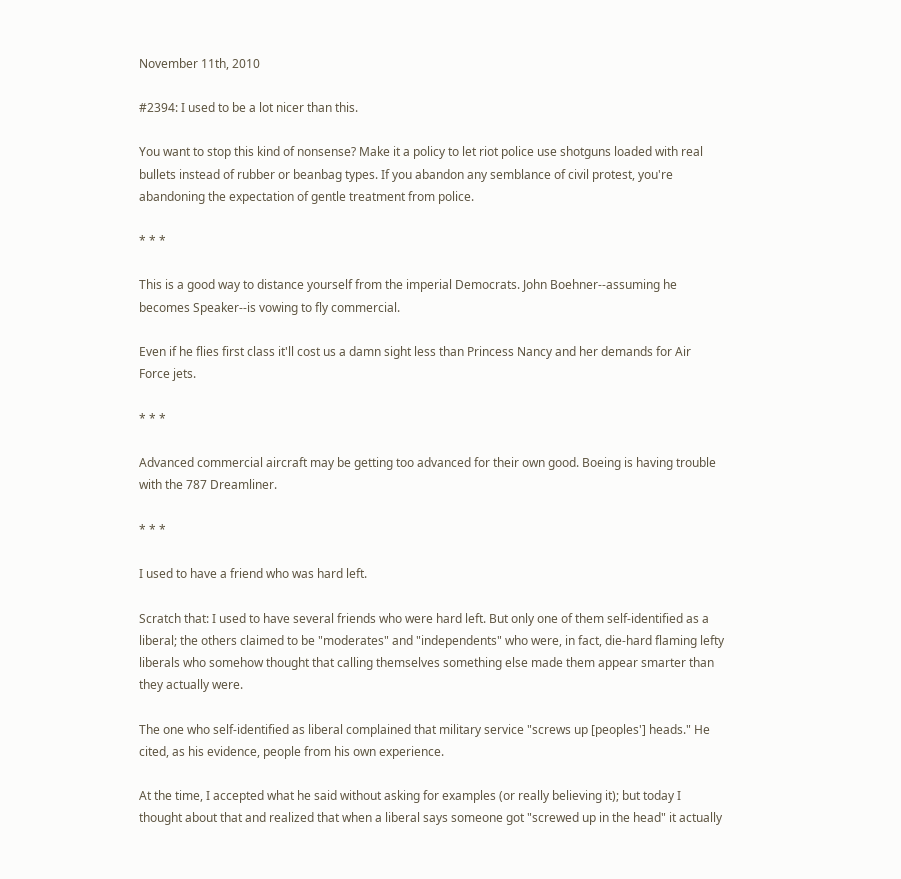November 11th, 2010

#2394: I used to be a lot nicer than this.

You want to stop this kind of nonsense? Make it a policy to let riot police use shotguns loaded with real bullets instead of rubber or beanbag types. If you abandon any semblance of civil protest, you're abandoning the expectation of gentle treatment from police.

* * *

This is a good way to distance yourself from the imperial Democrats. John Boehner--assuming he becomes Speaker--is vowing to fly commercial.

Even if he flies first class it'll cost us a damn sight less than Princess Nancy and her demands for Air Force jets.

* * *

Advanced commercial aircraft may be getting too advanced for their own good. Boeing is having trouble with the 787 Dreamliner.

* * *

I used to have a friend who was hard left.

Scratch that: I used to have several friends who were hard left. But only one of them self-identified as a liberal; the others claimed to be "moderates" and "independents" who were, in fact, die-hard flaming lefty liberals who somehow thought that calling themselves something else made them appear smarter than they actually were.

The one who self-identified as liberal complained that military service "screws up [peoples'] heads." He cited, as his evidence, people from his own experience.

At the time, I accepted what he said without asking for examples (or really believing it); but today I thought about that and realized that when a liberal says someone got "screwed up in the head" it actually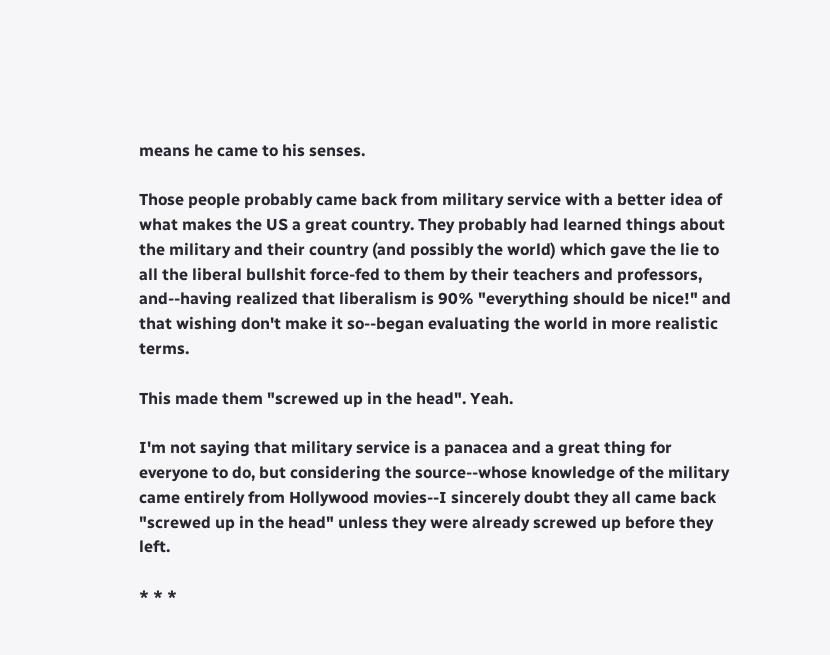means he came to his senses.

Those people probably came back from military service with a better idea of what makes the US a great country. They probably had learned things about the military and their country (and possibly the world) which gave the lie to all the liberal bullshit force-fed to them by their teachers and professors, and--having realized that liberalism is 90% "everything should be nice!" and that wishing don't make it so--began evaluating the world in more realistic terms.

This made them "screwed up in the head". Yeah.

I'm not saying that military service is a panacea and a great thing for everyone to do, but considering the source--whose knowledge of the military came entirely from Hollywood movies--I sincerely doubt they all came back "screwed up in the head" unless they were already screwed up before they left.

* * *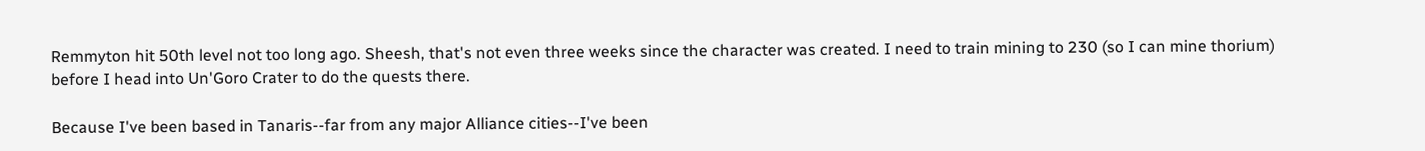Remmyton hit 50th level not too long ago. Sheesh, that's not even three weeks since the character was created. I need to train mining to 230 (so I can mine thorium) before I head into Un'Goro Crater to do the quests there.

Because I've been based in Tanaris--far from any major Alliance cities--I've been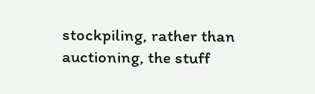stockpiling, rather than auctioning, the stuff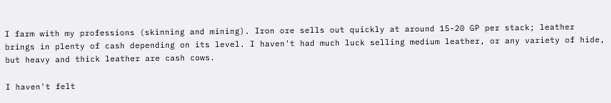I farm with my professions (skinning and mining). Iron ore sells out quickly at around 15-20 GP per stack; leather brings in plenty of cash depending on its level. I haven't had much luck selling medium leather, or any variety of hide, but heavy and thick leather are cash cows.

I haven't felt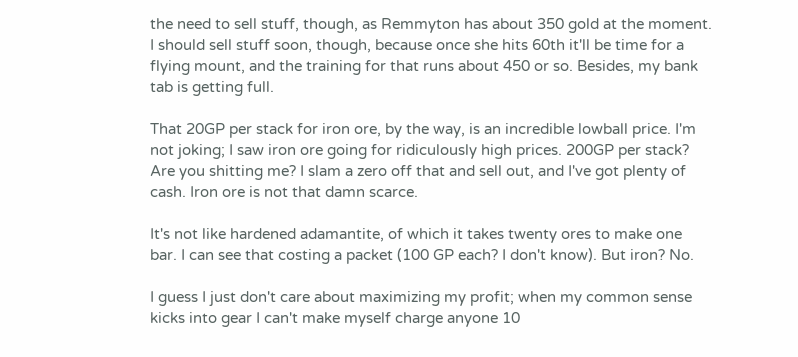the need to sell stuff, though, as Remmyton has about 350 gold at the moment. I should sell stuff soon, though, because once she hits 60th it'll be time for a flying mount, and the training for that runs about 450 or so. Besides, my bank tab is getting full.

That 20GP per stack for iron ore, by the way, is an incredible lowball price. I'm not joking; I saw iron ore going for ridiculously high prices. 200GP per stack? Are you shitting me? I slam a zero off that and sell out, and I've got plenty of cash. Iron ore is not that damn scarce.

It's not like hardened adamantite, of which it takes twenty ores to make one bar. I can see that costing a packet (100 GP each? I don't know). But iron? No.

I guess I just don't care about maximizing my profit; when my common sense kicks into gear I can't make myself charge anyone 10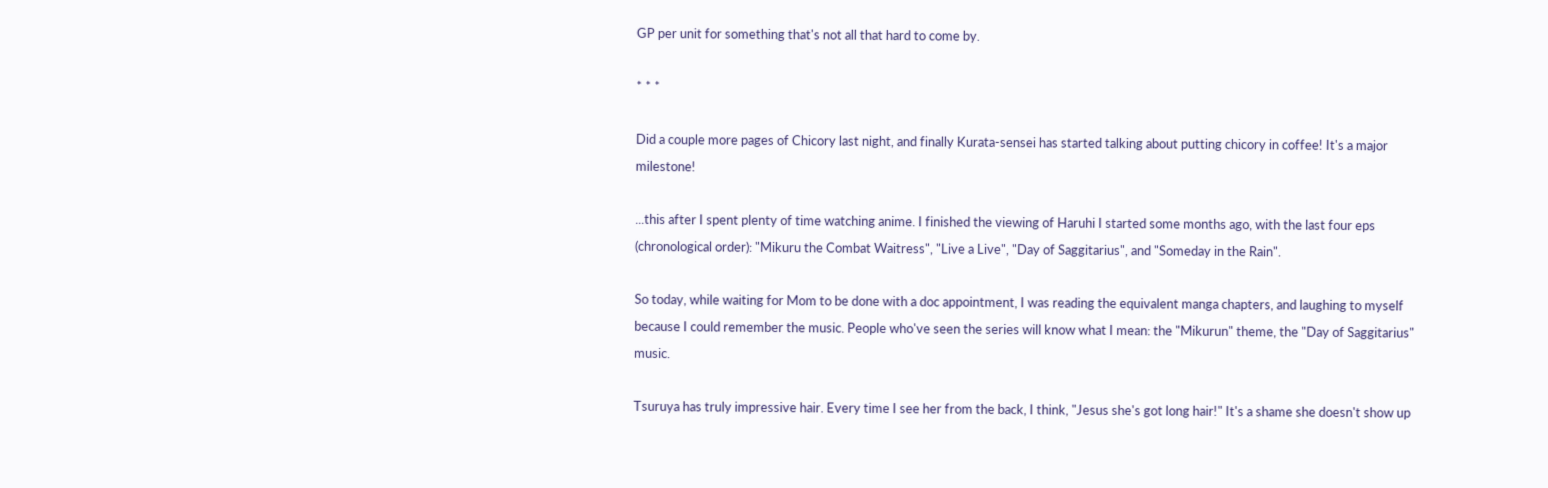GP per unit for something that's not all that hard to come by.

* * *

Did a couple more pages of Chicory last night, and finally Kurata-sensei has started talking about putting chicory in coffee! It's a major milestone!

...this after I spent plenty of time watching anime. I finished the viewing of Haruhi I started some months ago, with the last four eps (chronological order): "Mikuru the Combat Waitress", "Live a Live", "Day of Saggitarius", and "Someday in the Rain".

So today, while waiting for Mom to be done with a doc appointment, I was reading the equivalent manga chapters, and laughing to myself because I could remember the music. People who've seen the series will know what I mean: the "Mikurun" theme, the "Day of Saggitarius" music.

Tsuruya has truly impressive hair. Every time I see her from the back, I think, "Jesus she's got long hair!" It's a shame she doesn't show up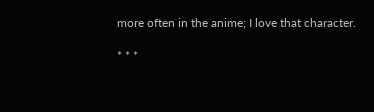more often in the anime; I love that character.

* * *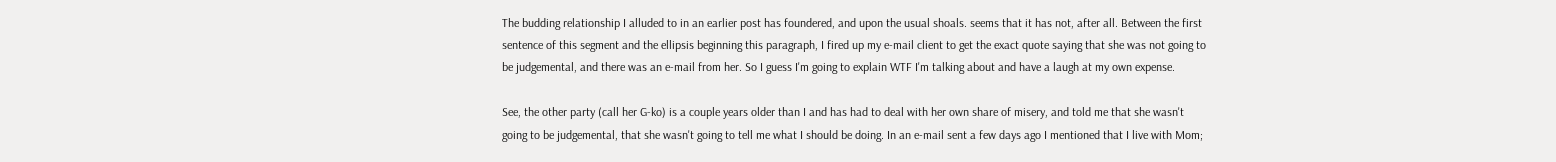The budding relationship I alluded to in an earlier post has foundered, and upon the usual shoals. seems that it has not, after all. Between the first sentence of this segment and the ellipsis beginning this paragraph, I fired up my e-mail client to get the exact quote saying that she was not going to be judgemental, and there was an e-mail from her. So I guess I'm going to explain WTF I'm talking about and have a laugh at my own expense.

See, the other party (call her G-ko) is a couple years older than I and has had to deal with her own share of misery, and told me that she wasn't going to be judgemental, that she wasn't going to tell me what I should be doing. In an e-mail sent a few days ago I mentioned that I live with Mom;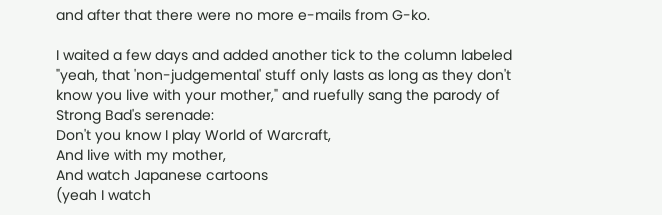and after that there were no more e-mails from G-ko.

I waited a few days and added another tick to the column labeled "yeah, that 'non-judgemental' stuff only lasts as long as they don't know you live with your mother," and ruefully sang the parody of Strong Bad's serenade:
Don't you know I play World of Warcraft,
And live with my mother,
And watch Japanese cartoons
(yeah I watch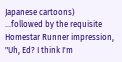Japanese cartoons)
...followed by the requisite Homestar Runner impression, "Uh, Ed? I think I'm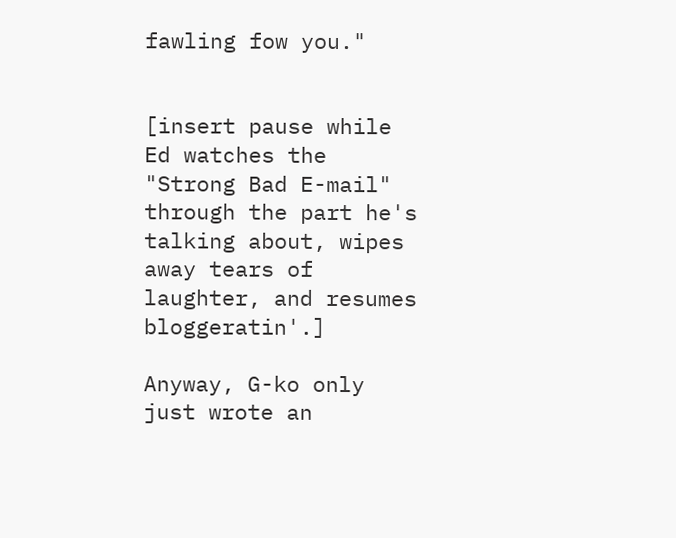fawling fow you."


[insert pause while Ed watches the "Strong Bad E-mail" through the part he's talking about, wipes away tears of laughter, and resumes bloggeratin'.]

Anyway, G-ko only just wrote an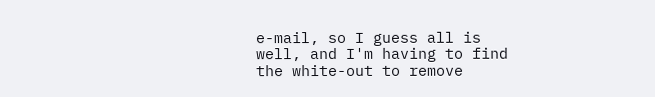e-mail, so I guess all is well, and I'm having to find the white-out to remove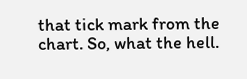that tick mark from the chart. So, what the hell.